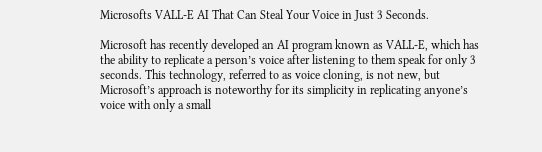Microsofts VALL-E AI That Can Steal Your Voice in Just 3 Seconds.

Microsoft has recently developed an AI program known as VALL-E, which has the ability to replicate a person’s voice after listening to them speak for only 3 seconds. This technology, referred to as voice cloning, is not new, but Microsoft’s approach is noteworthy for its simplicity in replicating anyone’s voice with only a small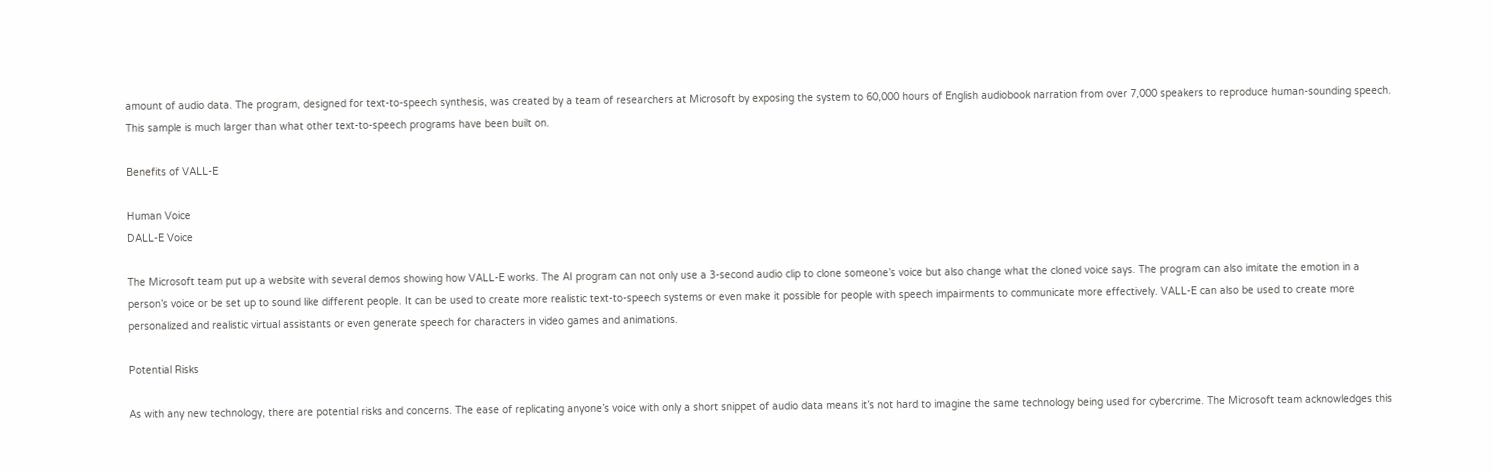amount of audio data. The program, designed for text-to-speech synthesis, was created by a team of researchers at Microsoft by exposing the system to 60,000 hours of English audiobook narration from over 7,000 speakers to reproduce human-sounding speech. This sample is much larger than what other text-to-speech programs have been built on.

Benefits of VALL-E

Human Voice
DALL-E Voice

The Microsoft team put up a website with several demos showing how VALL-E works. The AI program can not only use a 3-second audio clip to clone someone’s voice but also change what the cloned voice says. The program can also imitate the emotion in a person’s voice or be set up to sound like different people. It can be used to create more realistic text-to-speech systems or even make it possible for people with speech impairments to communicate more effectively. VALL-E can also be used to create more personalized and realistic virtual assistants or even generate speech for characters in video games and animations.

Potential Risks

As with any new technology, there are potential risks and concerns. The ease of replicating anyone’s voice with only a short snippet of audio data means it’s not hard to imagine the same technology being used for cybercrime. The Microsoft team acknowledges this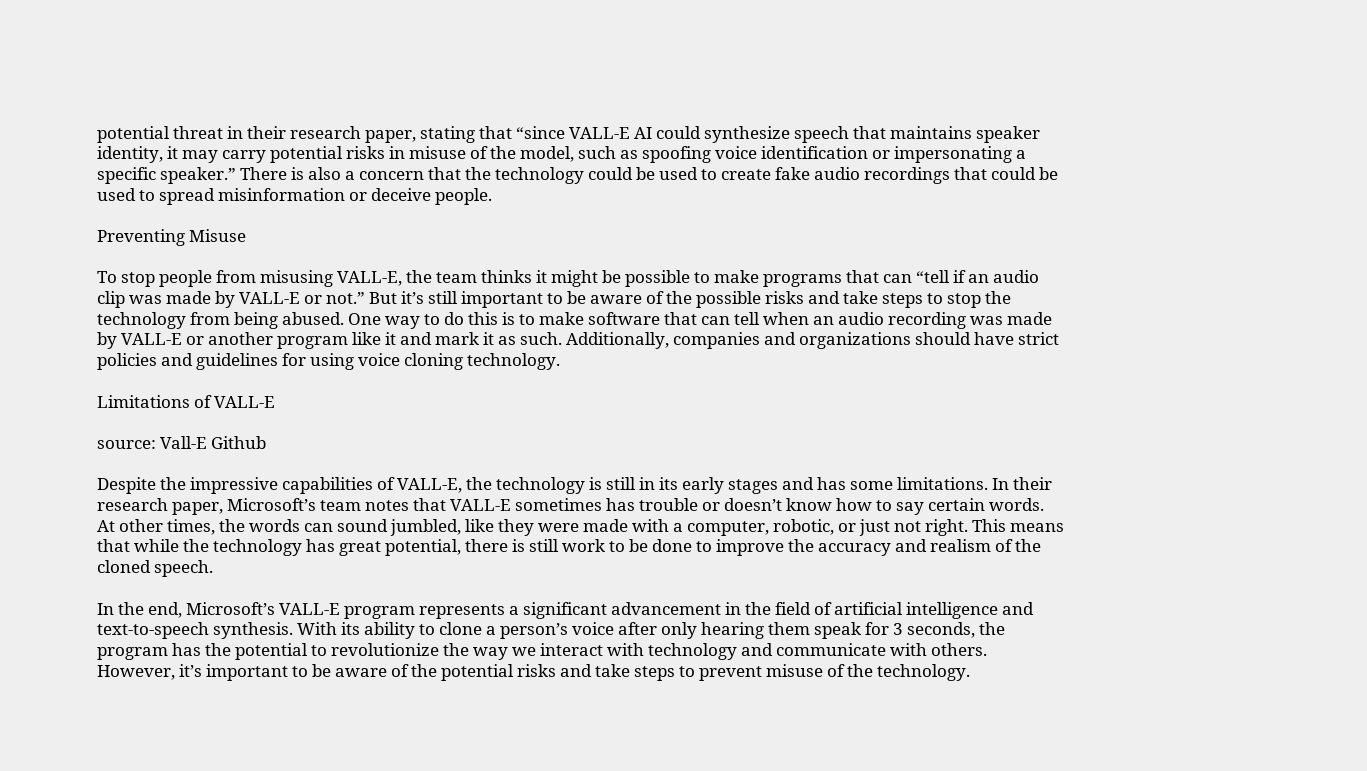potential threat in their research paper, stating that “since VALL-E AI could synthesize speech that maintains speaker identity, it may carry potential risks in misuse of the model, such as spoofing voice identification or impersonating a specific speaker.” There is also a concern that the technology could be used to create fake audio recordings that could be used to spread misinformation or deceive people.

Preventing Misuse

To stop people from misusing VALL-E, the team thinks it might be possible to make programs that can “tell if an audio clip was made by VALL-E or not.” But it’s still important to be aware of the possible risks and take steps to stop the technology from being abused. One way to do this is to make software that can tell when an audio recording was made by VALL-E or another program like it and mark it as such. Additionally, companies and organizations should have strict policies and guidelines for using voice cloning technology.

Limitations of VALL-E

source: Vall-E Github

Despite the impressive capabilities of VALL-E, the technology is still in its early stages and has some limitations. In their research paper, Microsoft’s team notes that VALL-E sometimes has trouble or doesn’t know how to say certain words. At other times, the words can sound jumbled, like they were made with a computer, robotic, or just not right. This means that while the technology has great potential, there is still work to be done to improve the accuracy and realism of the cloned speech.

In the end, Microsoft’s VALL-E program represents a significant advancement in the field of artificial intelligence and text-to-speech synthesis. With its ability to clone a person’s voice after only hearing them speak for 3 seconds, the program has the potential to revolutionize the way we interact with technology and communicate with others. However, it’s important to be aware of the potential risks and take steps to prevent misuse of the technology.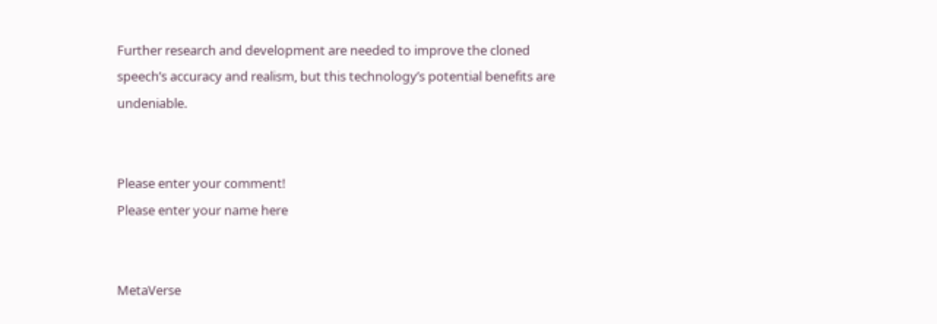Further research and development are needed to improve the cloned speech’s accuracy and realism, but this technology’s potential benefits are undeniable.


Please enter your comment!
Please enter your name here


MetaVerse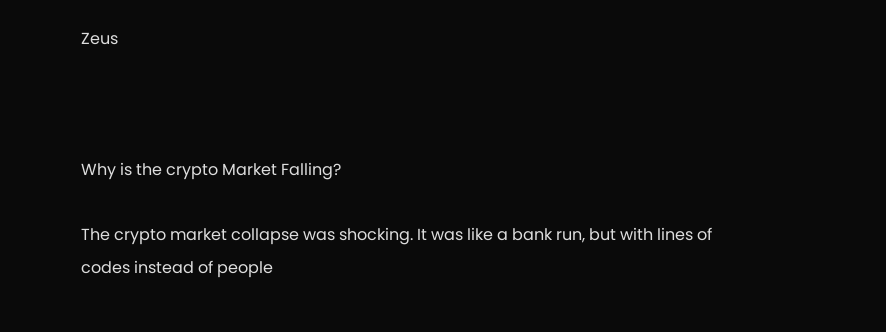Zeus



Why is the crypto Market Falling?

The crypto market collapse was shocking. It was like a bank run, but with lines of codes instead of people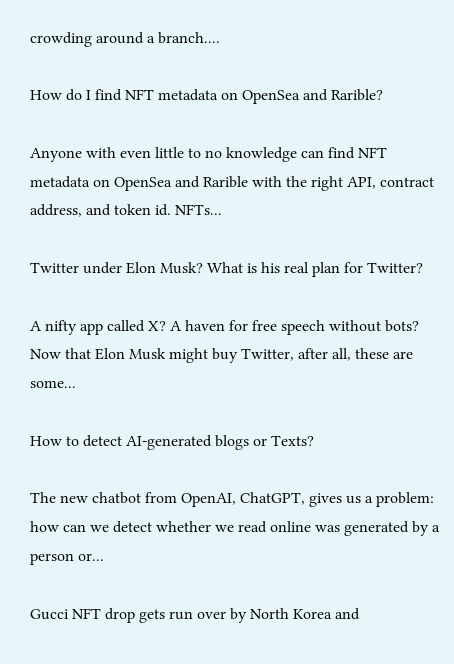crowding around a branch....

How do I find NFT metadata on OpenSea and Rarible?

Anyone with even little to no knowledge can find NFT metadata on OpenSea and Rarible with the right API, contract address, and token id. NFTs...

Twitter under Elon Musk? What is his real plan for Twitter?

A nifty app called X? A haven for free speech without bots? Now that Elon Musk might buy Twitter, after all, these are some...

How to detect AI-generated blogs or Texts?

The new chatbot from OpenAI, ChatGPT, gives us a problem: how can we detect whether we read online was generated by a person or...

Gucci NFT drop gets run over by North Korea and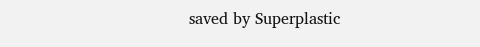saved by Superplastic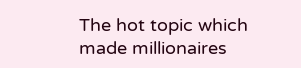The hot topic which made millionaires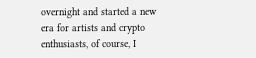overnight and started a new era for artists and crypto enthusiasts, of course, I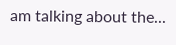am talking about the...